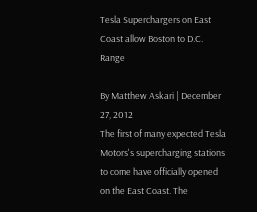Tesla Superchargers on East Coast allow Boston to D.C. Range

By Matthew Askari | December 27, 2012
The first of many expected Tesla Motors's supercharging stations to come have officially opened on the East Coast. The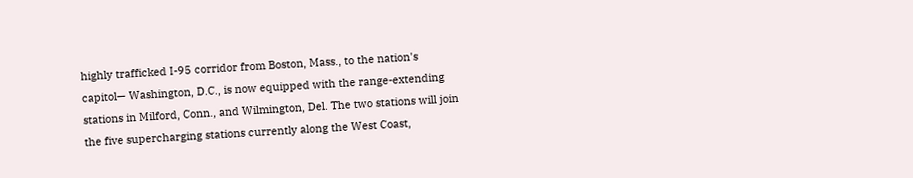highly trafficked I-95 corridor from Boston, Mass., to the nation's capitol— Washington, D.C., is now equipped with the range-extending stations in Milford, Conn., and Wilmington, Del. The two stations will join the five supercharging stations currently along the West Coast,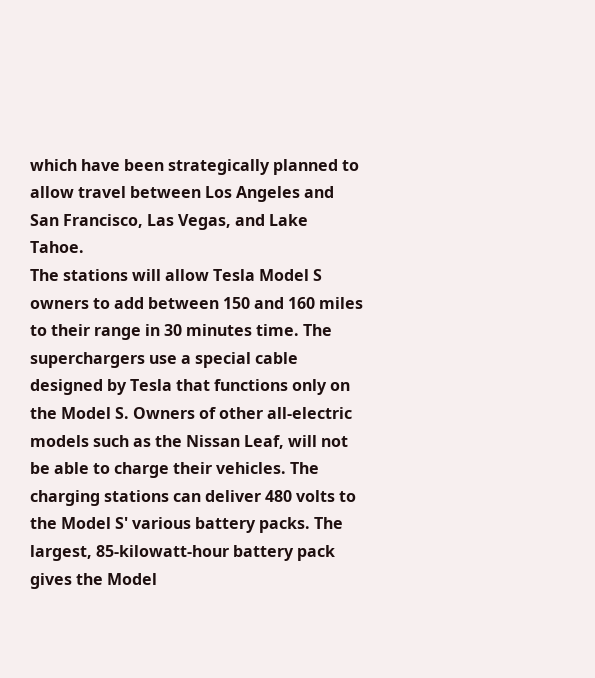which have been strategically planned to allow travel between Los Angeles and San Francisco, Las Vegas, and Lake Tahoe.
The stations will allow Tesla Model S owners to add between 150 and 160 miles to their range in 30 minutes time. The superchargers use a special cable designed by Tesla that functions only on the Model S. Owners of other all-electric models such as the Nissan Leaf, will not be able to charge their vehicles. The charging stations can deliver 480 volts to the Model S' various battery packs. The largest, 85-kilowatt-hour battery pack gives the Model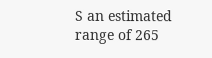S an estimated range of 265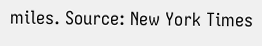miles. Source: New York Times